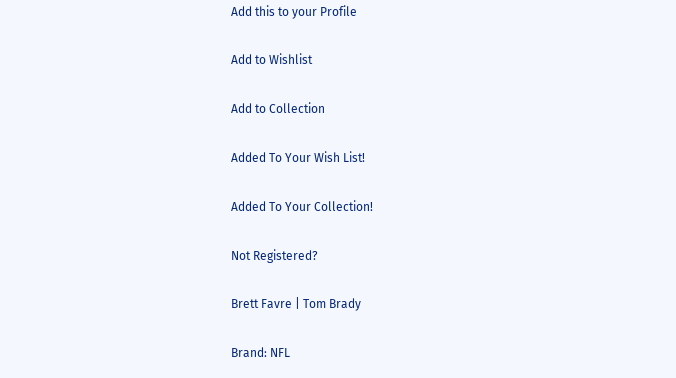Add this to your Profile

Add to Wishlist

Add to Collection

Added To Your Wish List!

Added To Your Collection!

Not Registered?

Brett Favre | Tom Brady

Brand: NFL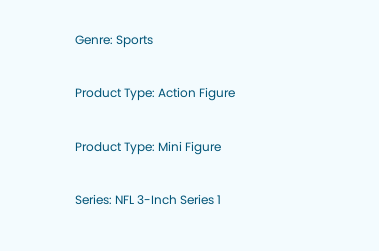Genre: Sports

Product Type: Action Figure

Product Type: Mini Figure

Series: NFL 3-Inch Series 1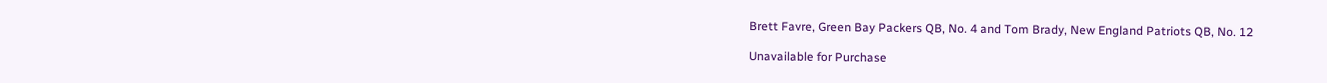Brett Favre, Green Bay Packers QB, No. 4 and Tom Brady, New England Patriots QB, No. 12

Unavailable for Purchase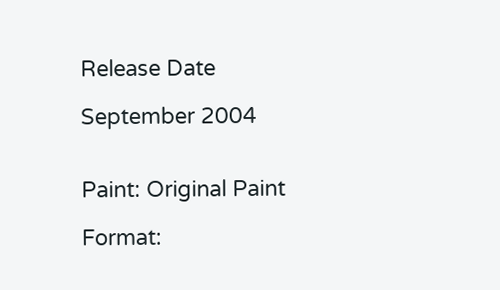Release Date

September 2004


Paint: Original Paint

Format: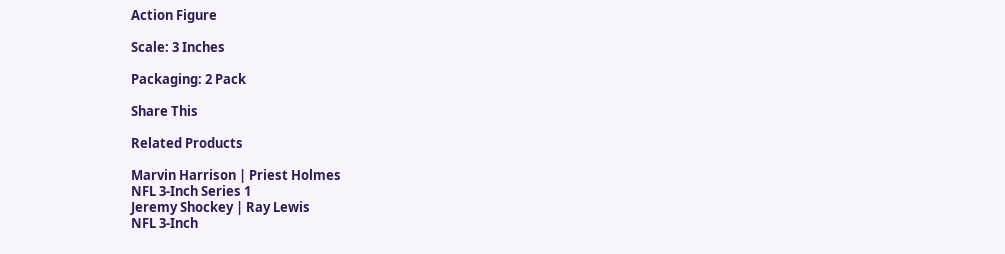Action Figure

Scale: 3 Inches

Packaging: 2 Pack

Share This

Related Products

Marvin Harrison | Priest Holmes
NFL 3-Inch Series 1
Jeremy Shockey | Ray Lewis
NFL 3-Inch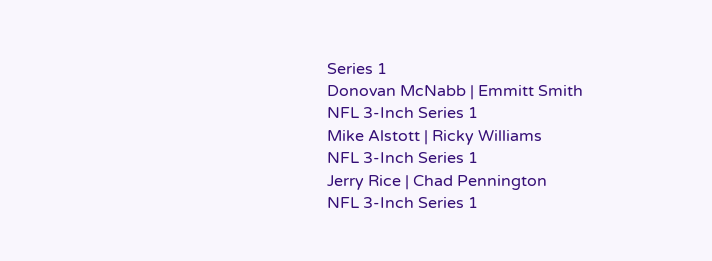Series 1
Donovan McNabb | Emmitt Smith
NFL 3-Inch Series 1
Mike Alstott | Ricky Williams
NFL 3-Inch Series 1
Jerry Rice | Chad Pennington
NFL 3-Inch Series 1